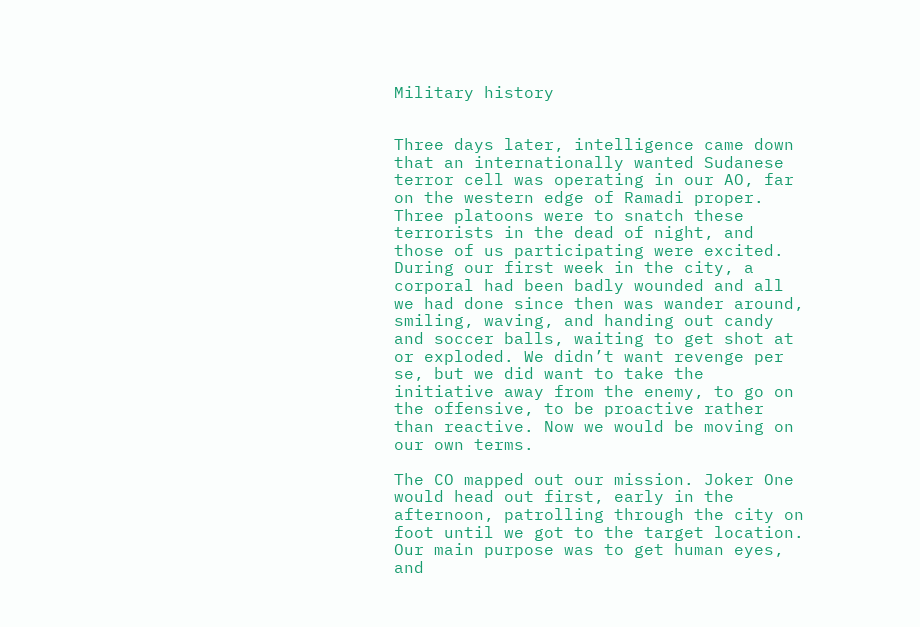Military history


Three days later, intelligence came down that an internationally wanted Sudanese terror cell was operating in our AO, far on the western edge of Ramadi proper. Three platoons were to snatch these terrorists in the dead of night, and those of us participating were excited. During our first week in the city, a corporal had been badly wounded and all we had done since then was wander around, smiling, waving, and handing out candy and soccer balls, waiting to get shot at or exploded. We didn’t want revenge per se, but we did want to take the initiative away from the enemy, to go on the offensive, to be proactive rather than reactive. Now we would be moving on our own terms.

The CO mapped out our mission. Joker One would head out first, early in the afternoon, patrolling through the city on foot until we got to the target location. Our main purpose was to get human eyes, and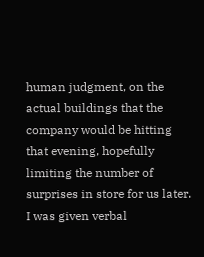human judgment, on the actual buildings that the company would be hitting that evening, hopefully limiting the number of surprises in store for us later. I was given verbal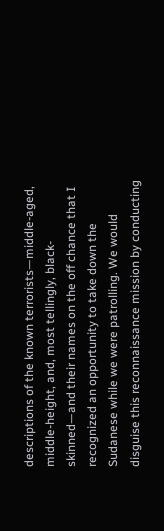descriptions of the known terrorists—middle-aged, middle-height, and, most tellingly, black-skinned—and their names on the off chance that I recognized an opportunity to take down the Sudanese while we were patrolling. We would disguise this reconnaissance mission by conducting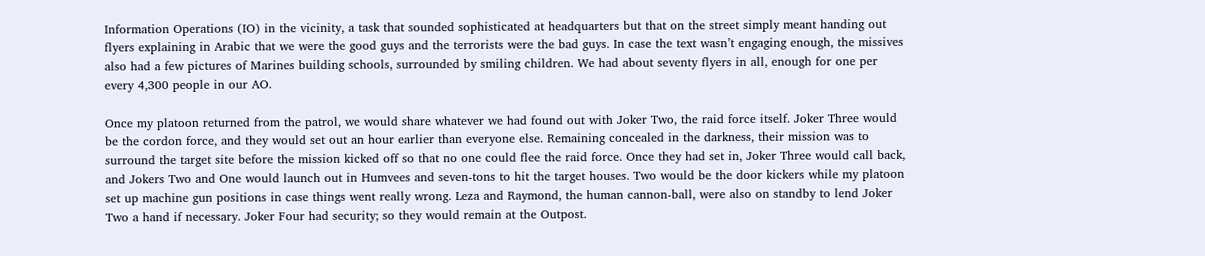Information Operations (IO) in the vicinity, a task that sounded sophisticated at headquarters but that on the street simply meant handing out flyers explaining in Arabic that we were the good guys and the terrorists were the bad guys. In case the text wasn’t engaging enough, the missives also had a few pictures of Marines building schools, surrounded by smiling children. We had about seventy flyers in all, enough for one per every 4,300 people in our AO.

Once my platoon returned from the patrol, we would share whatever we had found out with Joker Two, the raid force itself. Joker Three would be the cordon force, and they would set out an hour earlier than everyone else. Remaining concealed in the darkness, their mission was to surround the target site before the mission kicked off so that no one could flee the raid force. Once they had set in, Joker Three would call back, and Jokers Two and One would launch out in Humvees and seven-tons to hit the target houses. Two would be the door kickers while my platoon set up machine gun positions in case things went really wrong. Leza and Raymond, the human cannon-ball, were also on standby to lend Joker Two a hand if necessary. Joker Four had security; so they would remain at the Outpost.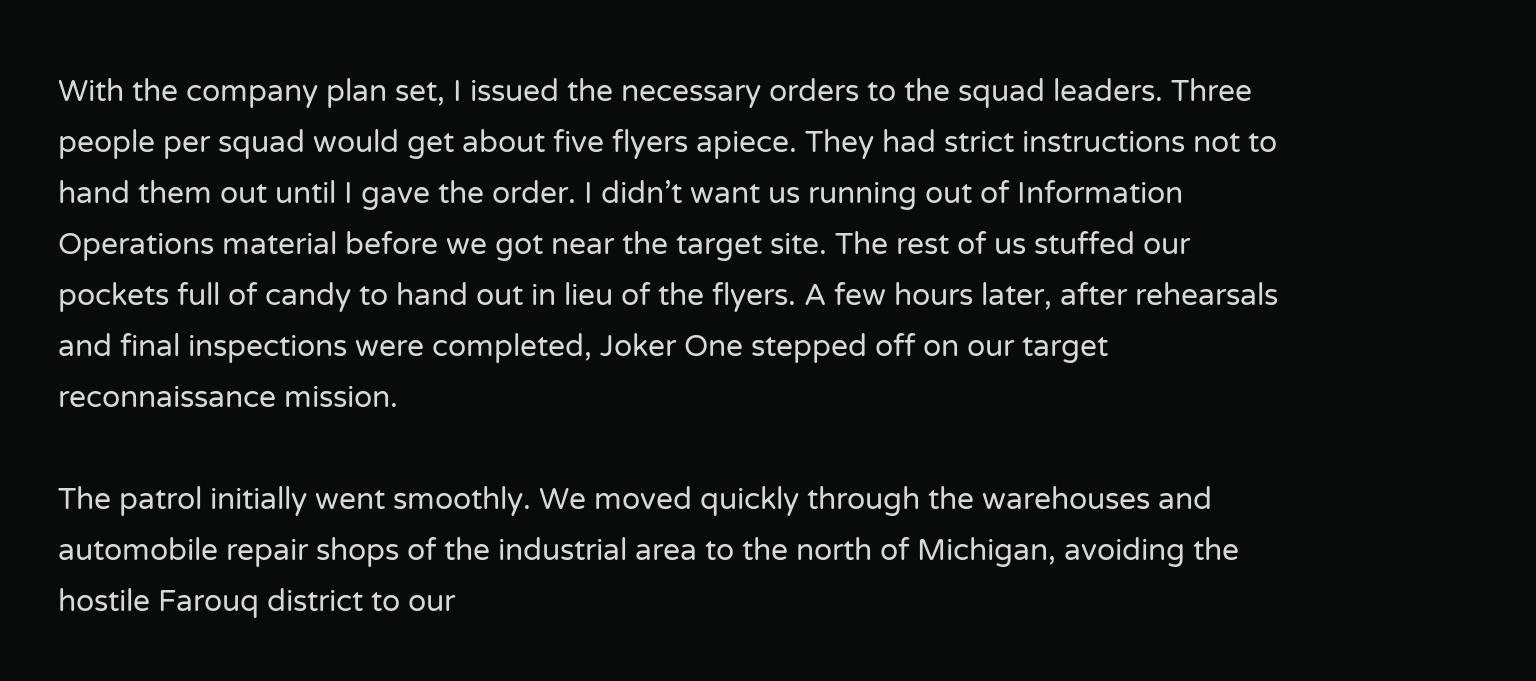With the company plan set, I issued the necessary orders to the squad leaders. Three people per squad would get about five flyers apiece. They had strict instructions not to hand them out until I gave the order. I didn’t want us running out of Information Operations material before we got near the target site. The rest of us stuffed our pockets full of candy to hand out in lieu of the flyers. A few hours later, after rehearsals and final inspections were completed, Joker One stepped off on our target reconnaissance mission.

The patrol initially went smoothly. We moved quickly through the warehouses and automobile repair shops of the industrial area to the north of Michigan, avoiding the hostile Farouq district to our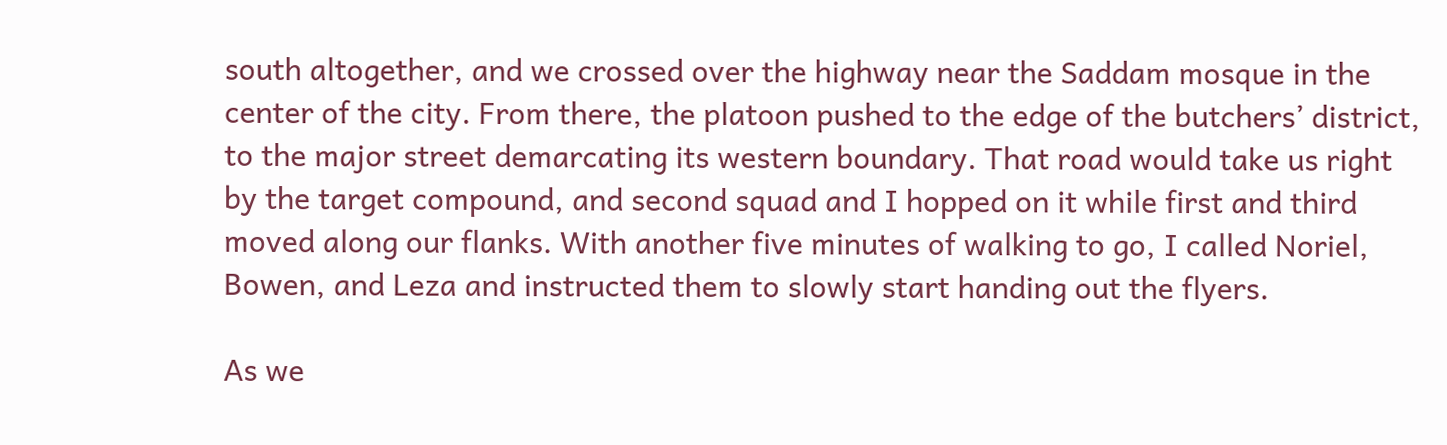south altogether, and we crossed over the highway near the Saddam mosque in the center of the city. From there, the platoon pushed to the edge of the butchers’ district, to the major street demarcating its western boundary. That road would take us right by the target compound, and second squad and I hopped on it while first and third moved along our flanks. With another five minutes of walking to go, I called Noriel, Bowen, and Leza and instructed them to slowly start handing out the flyers.

As we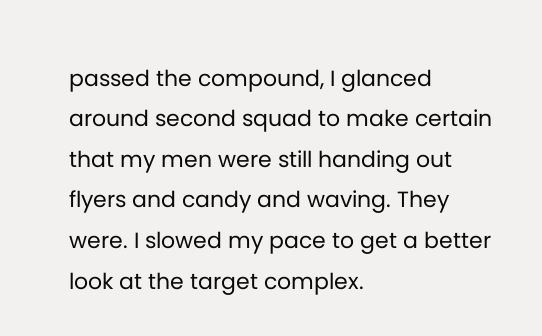passed the compound, I glanced around second squad to make certain that my men were still handing out flyers and candy and waving. They were. I slowed my pace to get a better look at the target complex.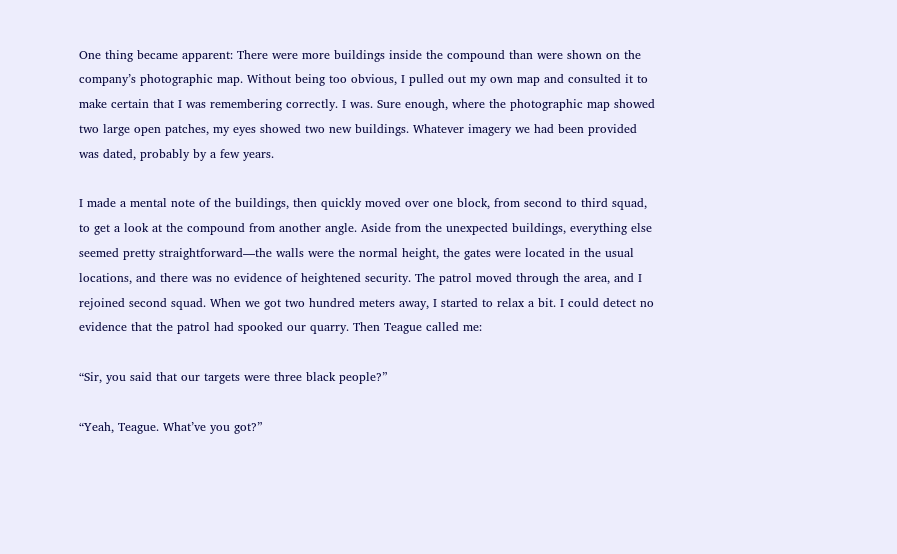One thing became apparent: There were more buildings inside the compound than were shown on the company’s photographic map. Without being too obvious, I pulled out my own map and consulted it to make certain that I was remembering correctly. I was. Sure enough, where the photographic map showed two large open patches, my eyes showed two new buildings. Whatever imagery we had been provided was dated, probably by a few years.

I made a mental note of the buildings, then quickly moved over one block, from second to third squad, to get a look at the compound from another angle. Aside from the unexpected buildings, everything else seemed pretty straightforward—the walls were the normal height, the gates were located in the usual locations, and there was no evidence of heightened security. The patrol moved through the area, and I rejoined second squad. When we got two hundred meters away, I started to relax a bit. I could detect no evidence that the patrol had spooked our quarry. Then Teague called me:

“Sir, you said that our targets were three black people?”

“Yeah, Teague. What’ve you got?”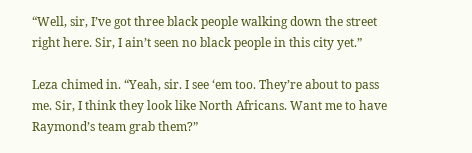“Well, sir, I’ve got three black people walking down the street right here. Sir, I ain’t seen no black people in this city yet.”

Leza chimed in. “Yeah, sir. I see ‘em too. They’re about to pass me. Sir, I think they look like North Africans. Want me to have Raymond’s team grab them?”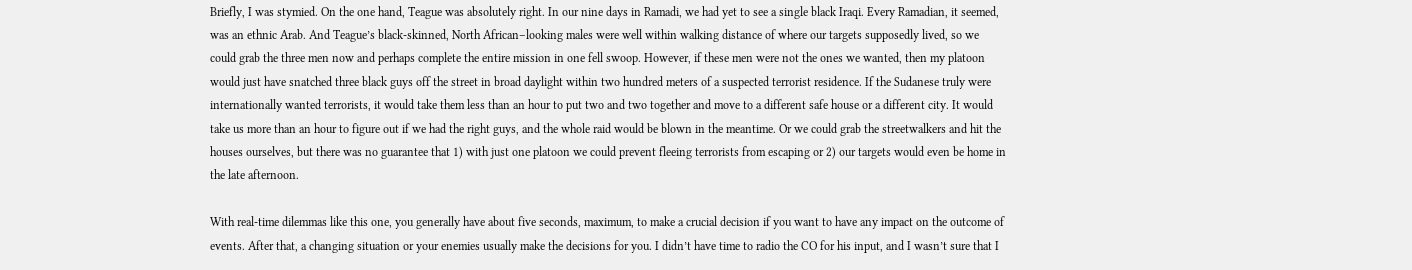Briefly, I was stymied. On the one hand, Teague was absolutely right. In our nine days in Ramadi, we had yet to see a single black Iraqi. Every Ramadian, it seemed, was an ethnic Arab. And Teague’s black-skinned, North African–looking males were well within walking distance of where our targets supposedly lived, so we could grab the three men now and perhaps complete the entire mission in one fell swoop. However, if these men were not the ones we wanted, then my platoon would just have snatched three black guys off the street in broad daylight within two hundred meters of a suspected terrorist residence. If the Sudanese truly were internationally wanted terrorists, it would take them less than an hour to put two and two together and move to a different safe house or a different city. It would take us more than an hour to figure out if we had the right guys, and the whole raid would be blown in the meantime. Or we could grab the streetwalkers and hit the houses ourselves, but there was no guarantee that 1) with just one platoon we could prevent fleeing terrorists from escaping or 2) our targets would even be home in the late afternoon.

With real-time dilemmas like this one, you generally have about five seconds, maximum, to make a crucial decision if you want to have any impact on the outcome of events. After that, a changing situation or your enemies usually make the decisions for you. I didn’t have time to radio the CO for his input, and I wasn’t sure that I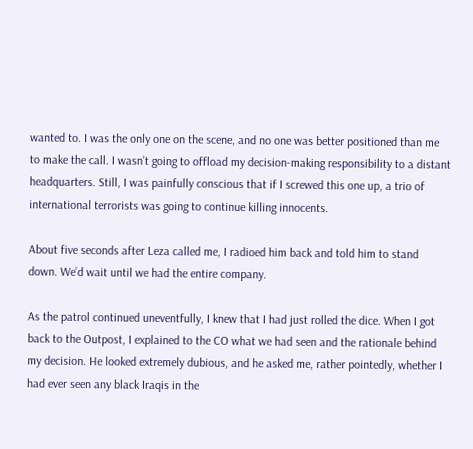wanted to. I was the only one on the scene, and no one was better positioned than me to make the call. I wasn’t going to offload my decision-making responsibility to a distant headquarters. Still, I was painfully conscious that if I screwed this one up, a trio of international terrorists was going to continue killing innocents.

About five seconds after Leza called me, I radioed him back and told him to stand down. We’d wait until we had the entire company.

As the patrol continued uneventfully, I knew that I had just rolled the dice. When I got back to the Outpost, I explained to the CO what we had seen and the rationale behind my decision. He looked extremely dubious, and he asked me, rather pointedly, whether I had ever seen any black Iraqis in the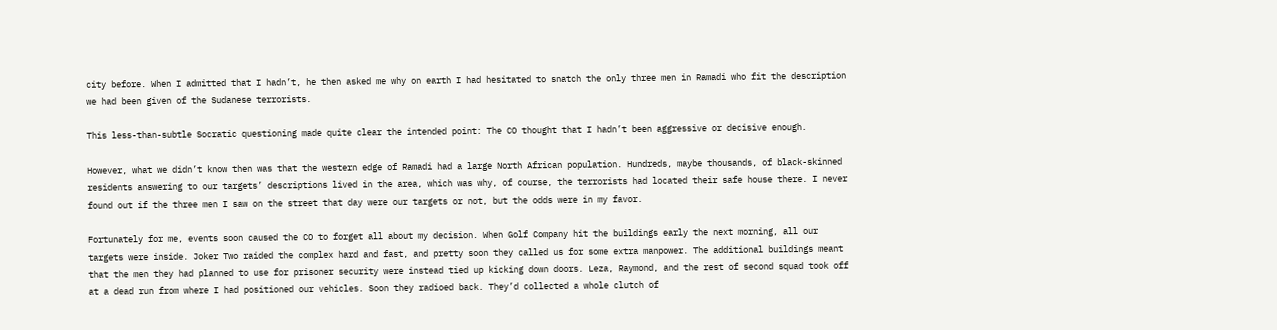city before. When I admitted that I hadn’t, he then asked me why on earth I had hesitated to snatch the only three men in Ramadi who fit the description we had been given of the Sudanese terrorists.

This less-than-subtle Socratic questioning made quite clear the intended point: The CO thought that I hadn’t been aggressive or decisive enough.

However, what we didn’t know then was that the western edge of Ramadi had a large North African population. Hundreds, maybe thousands, of black-skinned residents answering to our targets’ descriptions lived in the area, which was why, of course, the terrorists had located their safe house there. I never found out if the three men I saw on the street that day were our targets or not, but the odds were in my favor.

Fortunately for me, events soon caused the CO to forget all about my decision. When Golf Company hit the buildings early the next morning, all our targets were inside. Joker Two raided the complex hard and fast, and pretty soon they called us for some extra manpower. The additional buildings meant that the men they had planned to use for prisoner security were instead tied up kicking down doors. Leza, Raymond, and the rest of second squad took off at a dead run from where I had positioned our vehicles. Soon they radioed back. They’d collected a whole clutch of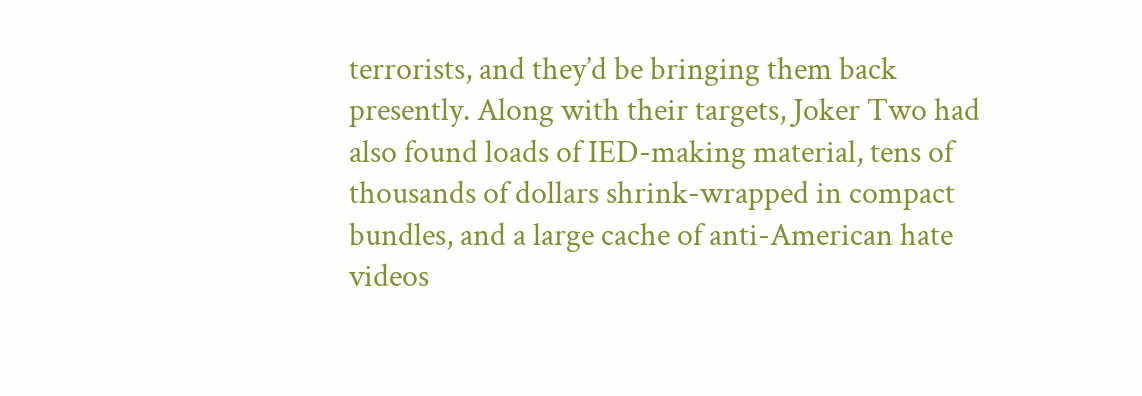terrorists, and they’d be bringing them back presently. Along with their targets, Joker Two had also found loads of IED-making material, tens of thousands of dollars shrink-wrapped in compact bundles, and a large cache of anti-American hate videos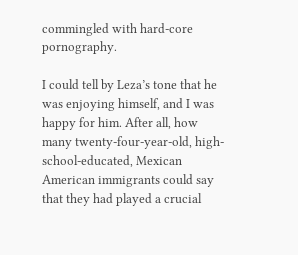commingled with hard-core pornography.

I could tell by Leza’s tone that he was enjoying himself, and I was happy for him. After all, how many twenty-four-year-old, high-school-educated, Mexican American immigrants could say that they had played a crucial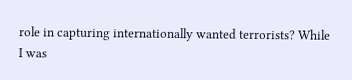role in capturing internationally wanted terrorists? While I was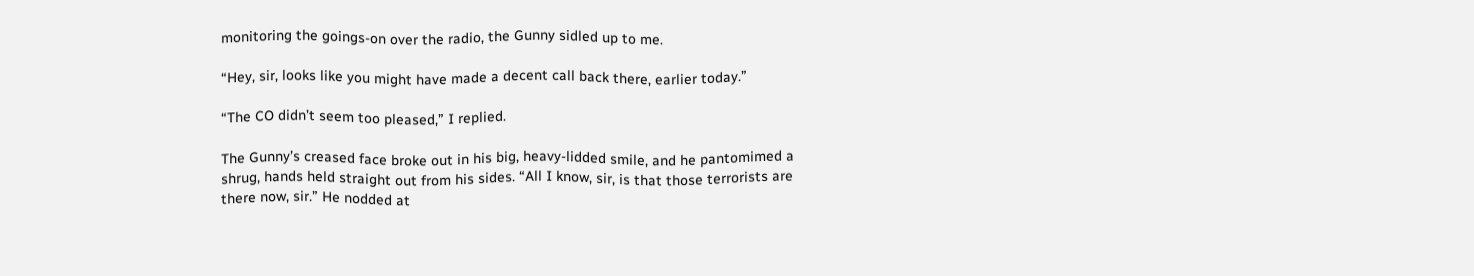monitoring the goings-on over the radio, the Gunny sidled up to me.

“Hey, sir, looks like you might have made a decent call back there, earlier today.”

“The CO didn’t seem too pleased,” I replied.

The Gunny’s creased face broke out in his big, heavy-lidded smile, and he pantomimed a shrug, hands held straight out from his sides. “All I know, sir, is that those terrorists are there now, sir.” He nodded at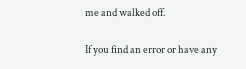me and walked off.

If you find an error or have any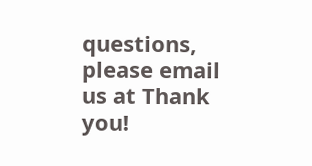questions, please email us at Thank you!